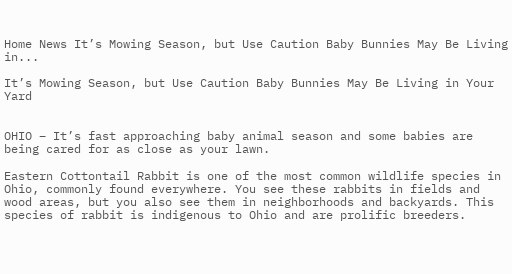Home News It’s Mowing Season, but Use Caution Baby Bunnies May Be Living in...

It’s Mowing Season, but Use Caution Baby Bunnies May Be Living in Your Yard


OHIO – It’s fast approaching baby animal season and some babies are being cared for as close as your lawn.

Eastern Cottontail Rabbit is one of the most common wildlife species in Ohio, commonly found everywhere. You see these rabbits in fields and wood areas, but you also see them in neighborhoods and backyards. This species of rabbit is indigenous to Ohio and are prolific breeders.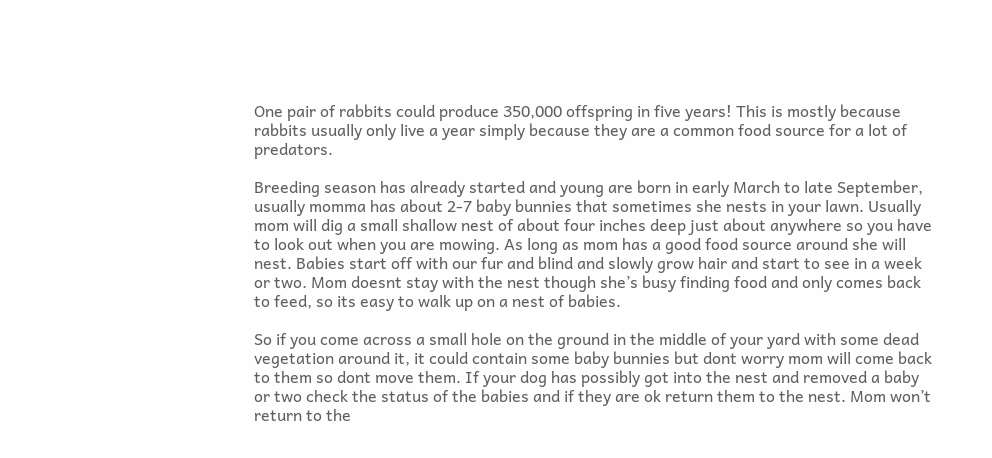One pair of rabbits could produce 350,000 offspring in five years! This is mostly because rabbits usually only live a year simply because they are a common food source for a lot of predators.

Breeding season has already started and young are born in early March to late September, usually momma has about 2-7 baby bunnies that sometimes she nests in your lawn. Usually mom will dig a small shallow nest of about four inches deep just about anywhere so you have to look out when you are mowing. As long as mom has a good food source around she will nest. Babies start off with our fur and blind and slowly grow hair and start to see in a week or two. Mom doesnt stay with the nest though she’s busy finding food and only comes back to feed, so its easy to walk up on a nest of babies.

So if you come across a small hole on the ground in the middle of your yard with some dead vegetation around it, it could contain some baby bunnies but dont worry mom will come back to them so dont move them. If your dog has possibly got into the nest and removed a baby or two check the status of the babies and if they are ok return them to the nest. Mom won’t return to the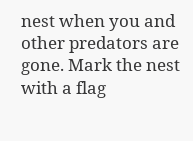nest when you and other predators are gone. Mark the nest with a flag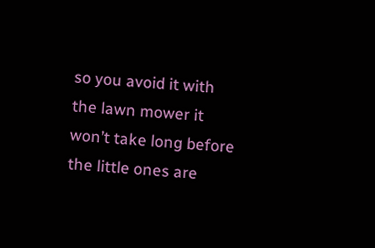so you avoid it with the lawn mower it won’t take long before the little ones are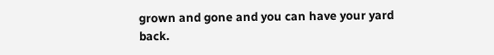grown and gone and you can have your yard back.